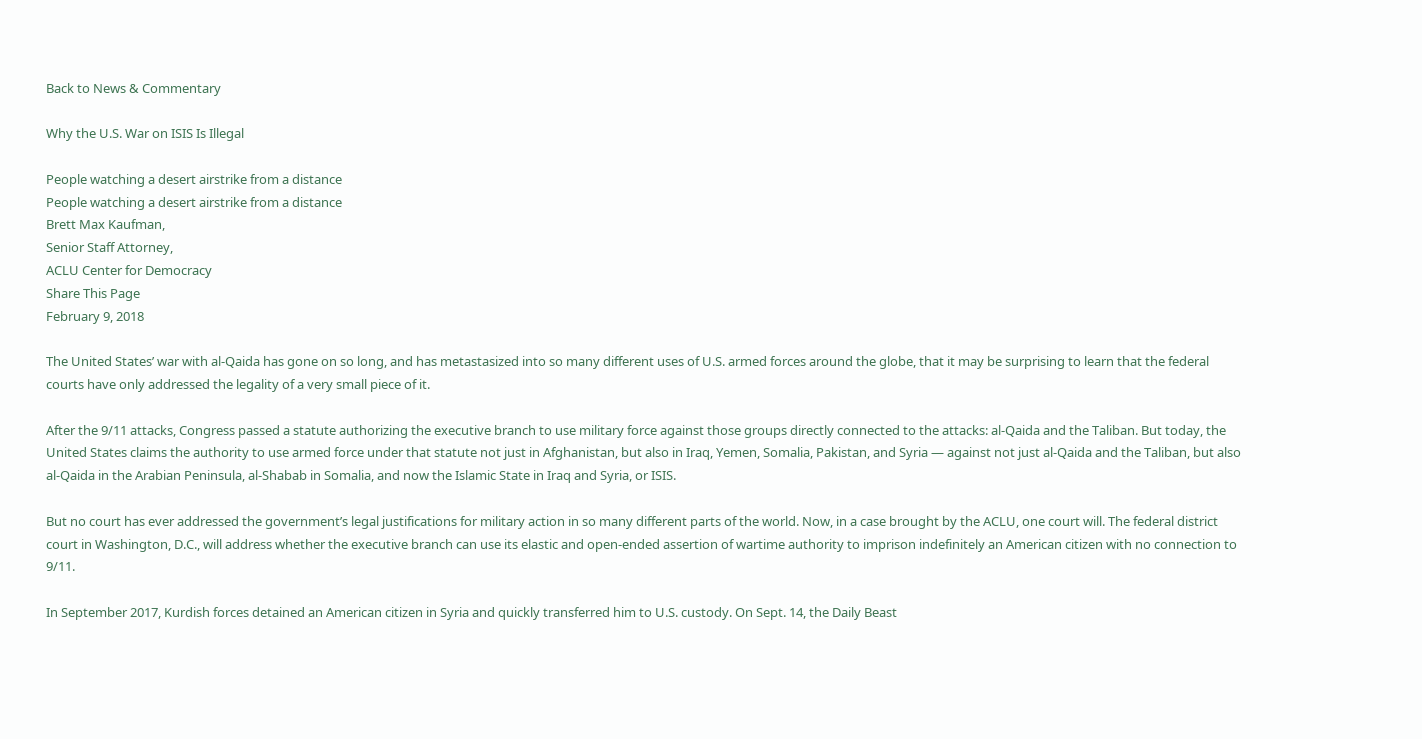Back to News & Commentary

Why the U.S. War on ISIS Is Illegal

People watching a desert airstrike from a distance
People watching a desert airstrike from a distance
Brett Max Kaufman,
Senior Staff Attorney,
ACLU Center for Democracy
Share This Page
February 9, 2018

The United States’ war with al-Qaida has gone on so long, and has metastasized into so many different uses of U.S. armed forces around the globe, that it may be surprising to learn that the federal courts have only addressed the legality of a very small piece of it.

After the 9/11 attacks, Congress passed a statute authorizing the executive branch to use military force against those groups directly connected to the attacks: al-Qaida and the Taliban. But today, the United States claims the authority to use armed force under that statute not just in Afghanistan, but also in Iraq, Yemen, Somalia, Pakistan, and Syria — against not just al-Qaida and the Taliban, but also al-Qaida in the Arabian Peninsula, al-Shabab in Somalia, and now the Islamic State in Iraq and Syria, or ISIS.

But no court has ever addressed the government’s legal justifications for military action in so many different parts of the world. Now, in a case brought by the ACLU, one court will. The federal district court in Washington, D.C., will address whether the executive branch can use its elastic and open-ended assertion of wartime authority to imprison indefinitely an American citizen with no connection to 9/11.

In September 2017, Kurdish forces detained an American citizen in Syria and quickly transferred him to U.S. custody. On Sept. 14, the Daily Beast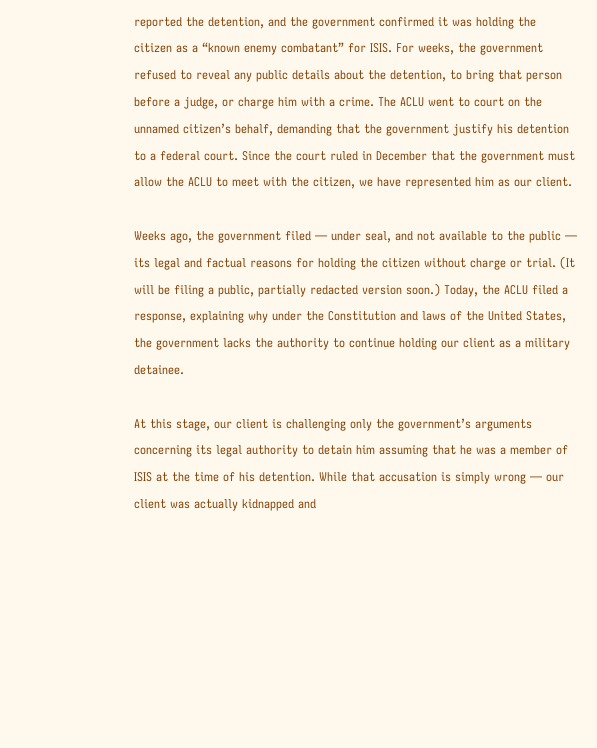reported the detention, and the government confirmed it was holding the citizen as a “known enemy combatant” for ISIS. For weeks, the government refused to reveal any public details about the detention, to bring that person before a judge, or charge him with a crime. The ACLU went to court on the unnamed citizen’s behalf, demanding that the government justify his detention to a federal court. Since the court ruled in December that the government must allow the ACLU to meet with the citizen, we have represented him as our client.

Weeks ago, the government filed — under seal, and not available to the public — its legal and factual reasons for holding the citizen without charge or trial. (It will be filing a public, partially redacted version soon.) Today, the ACLU filed a response, explaining why under the Constitution and laws of the United States, the government lacks the authority to continue holding our client as a military detainee.

At this stage, our client is challenging only the government’s arguments concerning its legal authority to detain him assuming that he was a member of ISIS at the time of his detention. While that accusation is simply wrong — our client was actually kidnapped and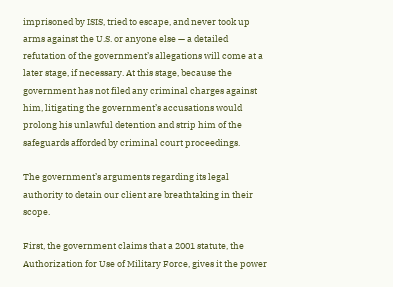imprisoned by ISIS, tried to escape, and never took up arms against the U.S. or anyone else — a detailed refutation of the government’s allegations will come at a later stage, if necessary. At this stage, because the government has not filed any criminal charges against him, litigating the government’s accusations would prolong his unlawful detention and strip him of the safeguards afforded by criminal court proceedings.

The government’s arguments regarding its legal authority to detain our client are breathtaking in their scope.

First, the government claims that a 2001 statute, the Authorization for Use of Military Force, gives it the power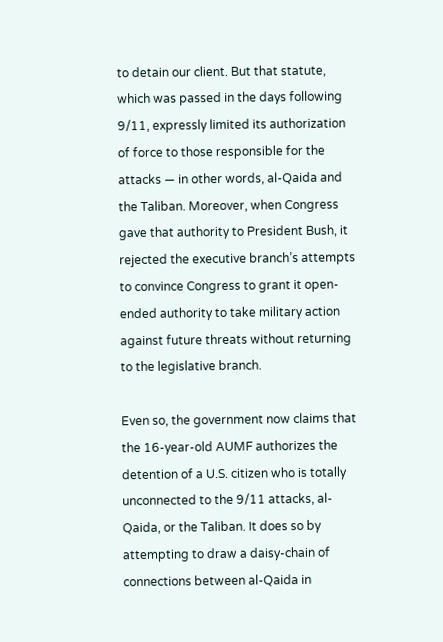to detain our client. But that statute, which was passed in the days following 9/11, expressly limited its authorization of force to those responsible for the attacks — in other words, al-Qaida and the Taliban. Moreover, when Congress gave that authority to President Bush, it rejected the executive branch’s attempts to convince Congress to grant it open-ended authority to take military action against future threats without returning to the legislative branch.

Even so, the government now claims that the 16-year-old AUMF authorizes the detention of a U.S. citizen who is totally unconnected to the 9/11 attacks, al-Qaida, or the Taliban. It does so by attempting to draw a daisy-chain of connections between al-Qaida in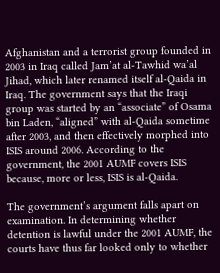Afghanistan and a terrorist group founded in 2003 in Iraq called Jam’at al-Tawhid wa’al Jihad, which later renamed itself al-Qaida in Iraq. The government says that the Iraqi group was started by an “associate” of Osama bin Laden, “aligned” with al-Qaida sometime after 2003, and then effectively morphed into ISIS around 2006. According to the government, the 2001 AUMF covers ISIS because, more or less, ISIS is al-Qaida.

The government’s argument falls apart on examination. In determining whether detention is lawful under the 2001 AUMF, the courts have thus far looked only to whether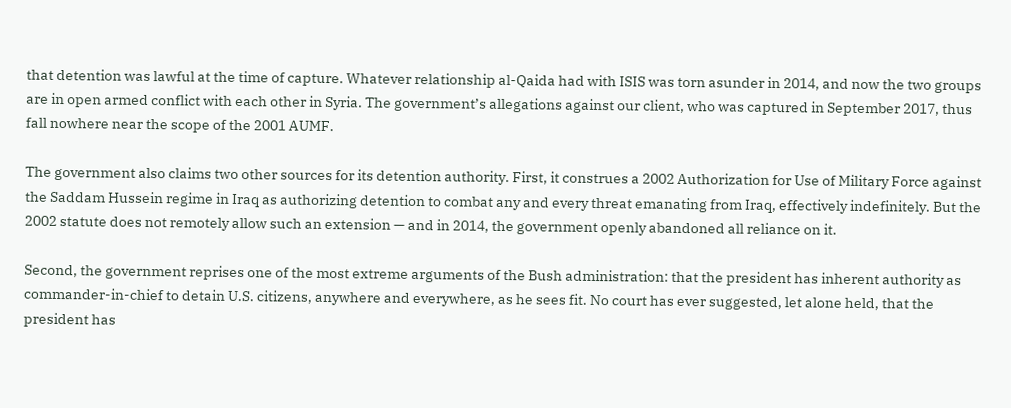that detention was lawful at the time of capture. Whatever relationship al-Qaida had with ISIS was torn asunder in 2014, and now the two groups are in open armed conflict with each other in Syria. The government’s allegations against our client, who was captured in September 2017, thus fall nowhere near the scope of the 2001 AUMF.

The government also claims two other sources for its detention authority. First, it construes a 2002 Authorization for Use of Military Force against the Saddam Hussein regime in Iraq as authorizing detention to combat any and every threat emanating from Iraq, effectively indefinitely. But the 2002 statute does not remotely allow such an extension — and in 2014, the government openly abandoned all reliance on it.

Second, the government reprises one of the most extreme arguments of the Bush administration: that the president has inherent authority as commander-in-chief to detain U.S. citizens, anywhere and everywhere, as he sees fit. No court has ever suggested, let alone held, that the president has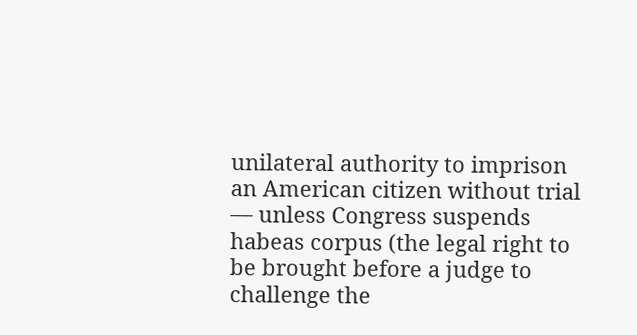unilateral authority to imprison an American citizen without trial — unless Congress suspends habeas corpus (the legal right to be brought before a judge to challenge the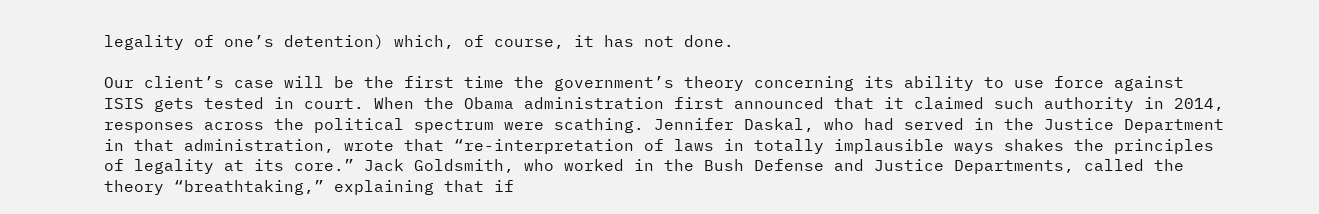legality of one’s detention) which, of course, it has not done.

Our client’s case will be the first time the government’s theory concerning its ability to use force against ISIS gets tested in court. When the Obama administration first announced that it claimed such authority in 2014, responses across the political spectrum were scathing. Jennifer Daskal, who had served in the Justice Department in that administration, wrote that “re-interpretation of laws in totally implausible ways shakes the principles of legality at its core.” Jack Goldsmith, who worked in the Bush Defense and Justice Departments, called the theory “breathtaking,” explaining that if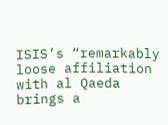ISIS’s “remarkably loose affiliation with al Qaeda brings a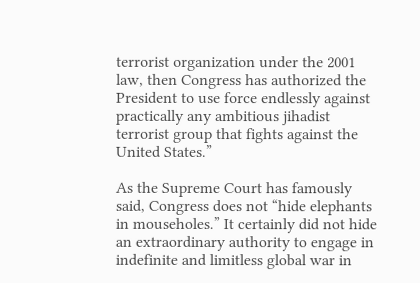terrorist organization under the 2001 law, then Congress has authorized the President to use force endlessly against practically any ambitious jihadist terrorist group that fights against the United States.”

As the Supreme Court has famously said, Congress does not “hide elephants in mouseholes.” It certainly did not hide an extraordinary authority to engage in indefinite and limitless global war in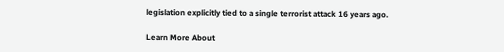legislation explicitly tied to a single terrorist attack 16 years ago.

Learn More About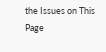the Issues on This Page